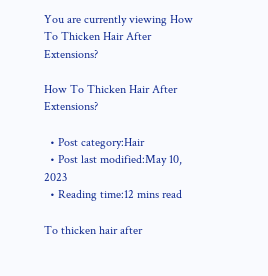You are currently viewing How To Thicken Hair After Extensions?

How To Thicken Hair After Extensions?

  • Post category:Hair
  • Post last modified:May 10, 2023
  • Reading time:12 mins read

To thicken hair after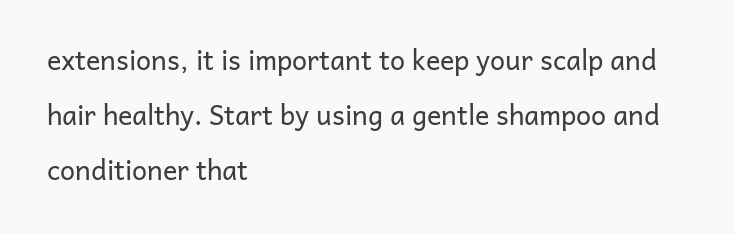extensions, it is important to keep your scalp and hair healthy. Start by using a gentle shampoo and conditioner that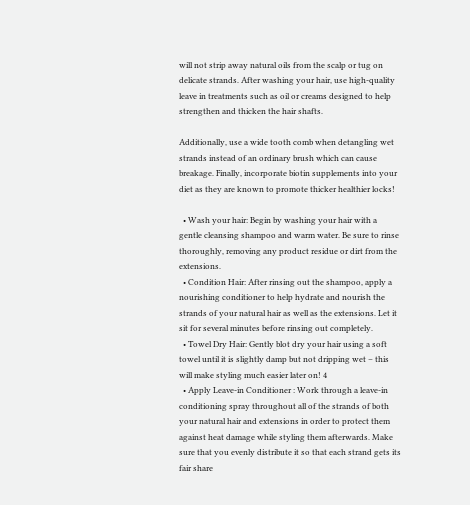will not strip away natural oils from the scalp or tug on delicate strands. After washing your hair, use high-quality leave in treatments such as oil or creams designed to help strengthen and thicken the hair shafts.

Additionally, use a wide tooth comb when detangling wet strands instead of an ordinary brush which can cause breakage. Finally, incorporate biotin supplements into your diet as they are known to promote thicker healthier locks!

  • Wash your hair: Begin by washing your hair with a gentle cleansing shampoo and warm water. Be sure to rinse thoroughly, removing any product residue or dirt from the extensions.
  • Condition Hair: After rinsing out the shampoo, apply a nourishing conditioner to help hydrate and nourish the strands of your natural hair as well as the extensions. Let it sit for several minutes before rinsing out completely.
  • Towel Dry Hair: Gently blot dry your hair using a soft towel until it is slightly damp but not dripping wet – this will make styling much easier later on! 4
  • Apply Leave-in Conditioner : Work through a leave-in conditioning spray throughout all of the strands of both your natural hair and extensions in order to protect them against heat damage while styling them afterwards. Make sure that you evenly distribute it so that each strand gets its fair share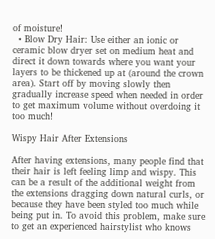of moisture!
  • Blow Dry Hair: Use either an ionic or ceramic blow dryer set on medium heat and direct it down towards where you want your layers to be thickened up at (around the crown area). Start off by moving slowly then gradually increase speed when needed in order to get maximum volume without overdoing it too much!

Wispy Hair After Extensions

After having extensions, many people find that their hair is left feeling limp and wispy. This can be a result of the additional weight from the extensions dragging down natural curls, or because they have been styled too much while being put in. To avoid this problem, make sure to get an experienced hairstylist who knows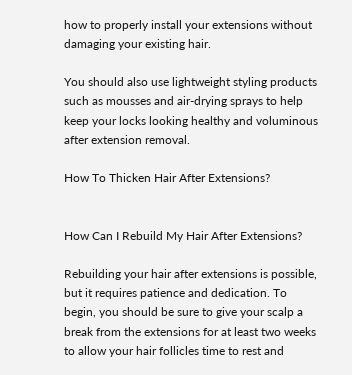how to properly install your extensions without damaging your existing hair.

You should also use lightweight styling products such as mousses and air-drying sprays to help keep your locks looking healthy and voluminous after extension removal.

How To Thicken Hair After Extensions?


How Can I Rebuild My Hair After Extensions?

Rebuilding your hair after extensions is possible, but it requires patience and dedication. To begin, you should be sure to give your scalp a break from the extensions for at least two weeks to allow your hair follicles time to rest and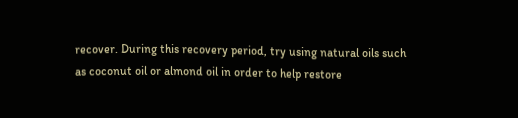recover. During this recovery period, try using natural oils such as coconut oil or almond oil in order to help restore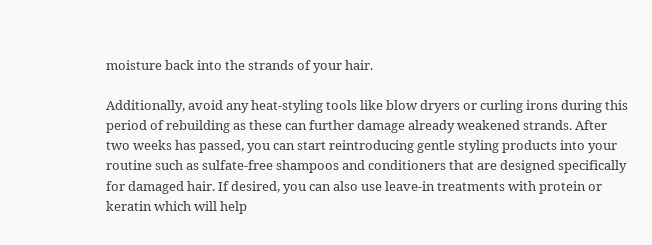moisture back into the strands of your hair.

Additionally, avoid any heat-styling tools like blow dryers or curling irons during this period of rebuilding as these can further damage already weakened strands. After two weeks has passed, you can start reintroducing gentle styling products into your routine such as sulfate-free shampoos and conditioners that are designed specifically for damaged hair. If desired, you can also use leave-in treatments with protein or keratin which will help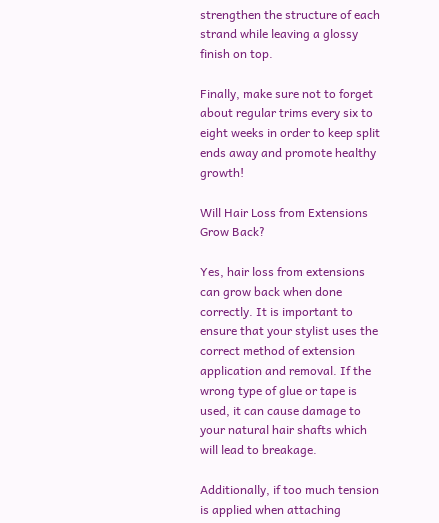strengthen the structure of each strand while leaving a glossy finish on top.

Finally, make sure not to forget about regular trims every six to eight weeks in order to keep split ends away and promote healthy growth!

Will Hair Loss from Extensions Grow Back?

Yes, hair loss from extensions can grow back when done correctly. It is important to ensure that your stylist uses the correct method of extension application and removal. If the wrong type of glue or tape is used, it can cause damage to your natural hair shafts which will lead to breakage.

Additionally, if too much tension is applied when attaching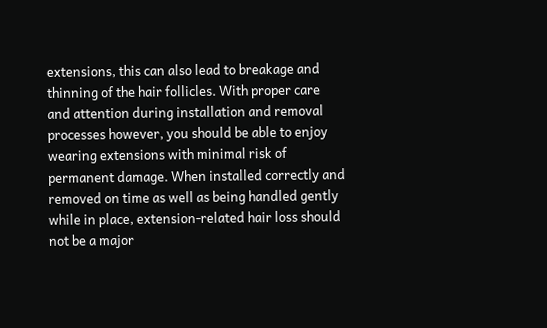extensions, this can also lead to breakage and thinning of the hair follicles. With proper care and attention during installation and removal processes however, you should be able to enjoy wearing extensions with minimal risk of permanent damage. When installed correctly and removed on time as well as being handled gently while in place, extension-related hair loss should not be a major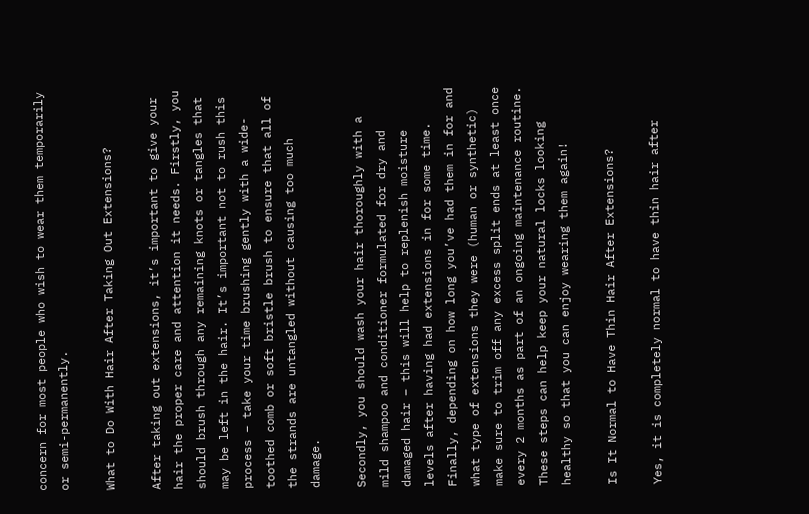concern for most people who wish to wear them temporarily or semi-permanently.

What to Do With Hair After Taking Out Extensions?

After taking out extensions, it’s important to give your hair the proper care and attention it needs. Firstly, you should brush through any remaining knots or tangles that may be left in the hair. It’s important not to rush this process – take your time brushing gently with a wide-toothed comb or soft bristle brush to ensure that all of the strands are untangled without causing too much damage.

Secondly, you should wash your hair thoroughly with a mild shampoo and conditioner formulated for dry and damaged hair – this will help to replenish moisture levels after having had extensions in for some time. Finally, depending on how long you’ve had them in for and what type of extensions they were (human or synthetic) make sure to trim off any excess split ends at least once every 2 months as part of an ongoing maintenance routine. These steps can help keep your natural locks looking healthy so that you can enjoy wearing them again!

Is It Normal to Have Thin Hair After Extensions?

Yes, it is completely normal to have thin hair after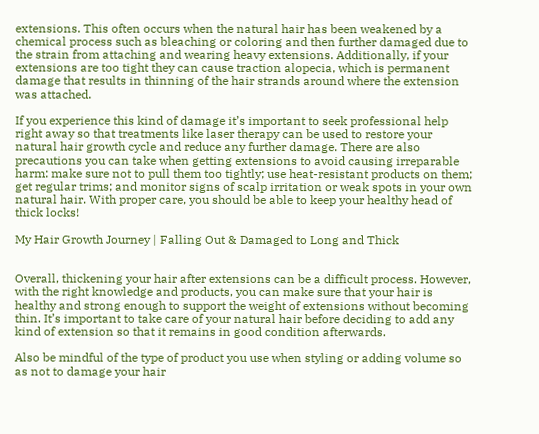extensions. This often occurs when the natural hair has been weakened by a chemical process such as bleaching or coloring and then further damaged due to the strain from attaching and wearing heavy extensions. Additionally, if your extensions are too tight they can cause traction alopecia, which is permanent damage that results in thinning of the hair strands around where the extension was attached.

If you experience this kind of damage it’s important to seek professional help right away so that treatments like laser therapy can be used to restore your natural hair growth cycle and reduce any further damage. There are also precautions you can take when getting extensions to avoid causing irreparable harm: make sure not to pull them too tightly; use heat-resistant products on them; get regular trims; and monitor signs of scalp irritation or weak spots in your own natural hair. With proper care, you should be able to keep your healthy head of thick locks!

My Hair Growth Journey | Falling Out & Damaged to Long and Thick


Overall, thickening your hair after extensions can be a difficult process. However, with the right knowledge and products, you can make sure that your hair is healthy and strong enough to support the weight of extensions without becoming thin. It’s important to take care of your natural hair before deciding to add any kind of extension so that it remains in good condition afterwards.

Also be mindful of the type of product you use when styling or adding volume so as not to damage your hair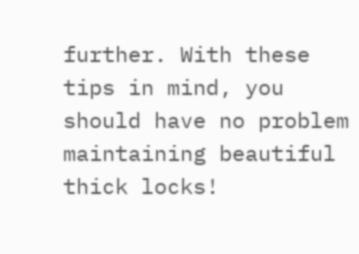further. With these tips in mind, you should have no problem maintaining beautiful thick locks!